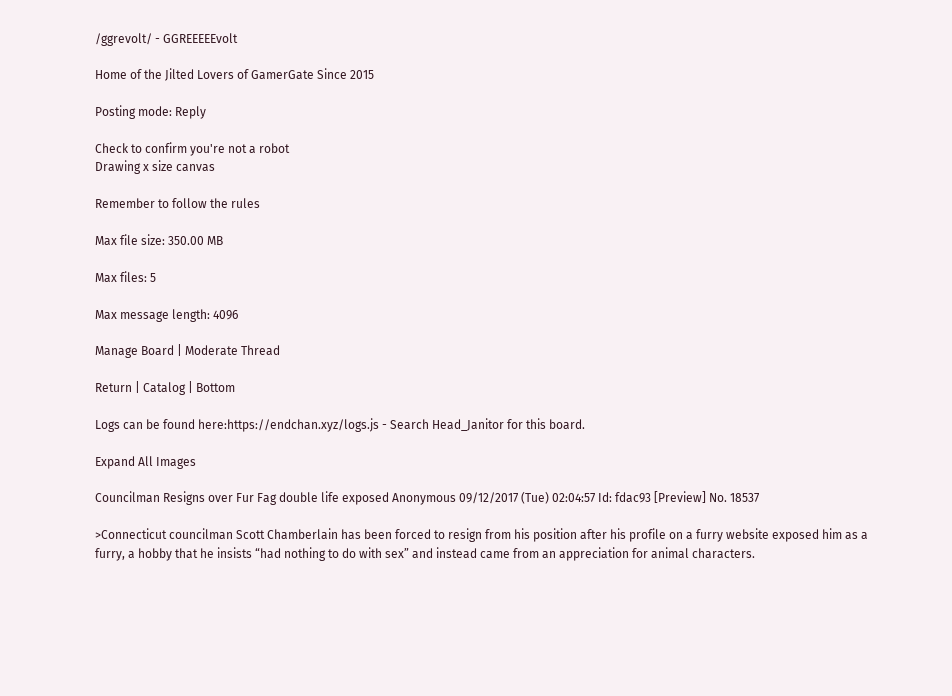/ggrevolt/ - GGREEEEEvolt

Home of the Jilted Lovers of GamerGate Since 2015

Posting mode: Reply

Check to confirm you're not a robot
Drawing x size canvas

Remember to follow the rules

Max file size: 350.00 MB

Max files: 5

Max message length: 4096

Manage Board | Moderate Thread

Return | Catalog | Bottom

Logs can be found here:https://endchan.xyz/logs.js - Search Head_Janitor for this board.

Expand All Images

Councilman Resigns over Fur Fag double life exposed Anonymous 09/12/2017 (Tue) 02:04:57 Id: fdac93 [Preview] No. 18537

>Connecticut councilman Scott Chamberlain has been forced to resign from his position after his profile on a furry website exposed him as a furry, a hobby that he insists “had nothing to do with sex” and instead came from an appreciation for animal characters.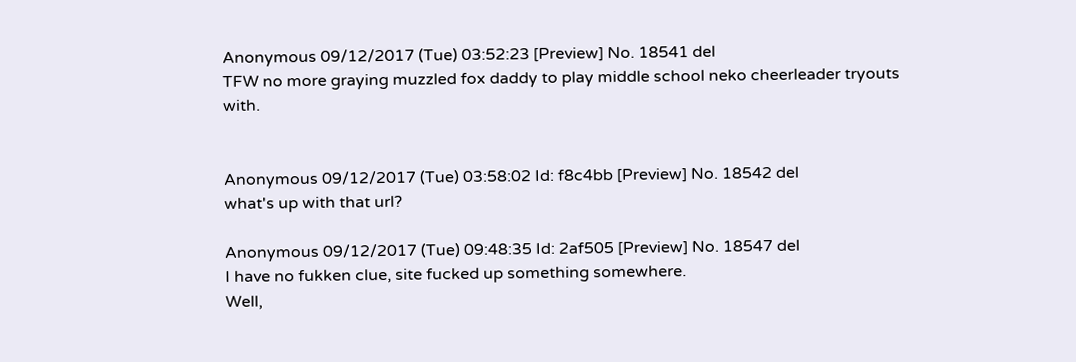Anonymous 09/12/2017 (Tue) 03:52:23 [Preview] No. 18541 del
TFW no more graying muzzled fox daddy to play middle school neko cheerleader tryouts with.


Anonymous 09/12/2017 (Tue) 03:58:02 Id: f8c4bb [Preview] No. 18542 del
what's up with that url?

Anonymous 09/12/2017 (Tue) 09:48:35 Id: 2af505 [Preview] No. 18547 del
I have no fukken clue, site fucked up something somewhere.
Well,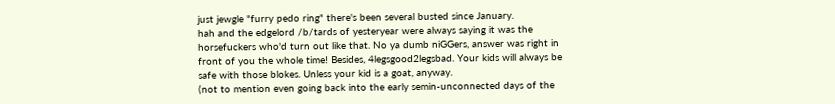just jewgle "furry pedo ring" there's been several busted since January.
hah and the edgelord /b/tards of yesteryear were always saying it was the horsefuckers who'd turn out like that. No ya dumb niGGers, answer was right in front of you the whole time! Besides, 4legsgood2legsbad. Your kids will always be safe with those blokes. Unless your kid is a goat, anyway.
(not to mention even going back into the early semin-unconnected days of the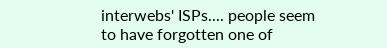interwebs' ISPs.... people seem to have forgotten one of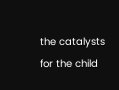the catalysts for the child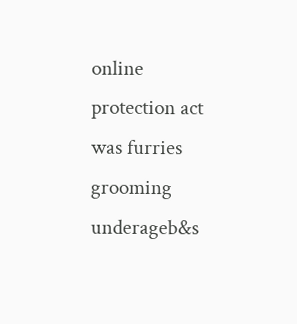online protection act was furries grooming underageb&s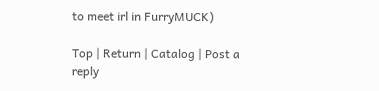to meet irl in FurryMUCK)

Top | Return | Catalog | Post a reply